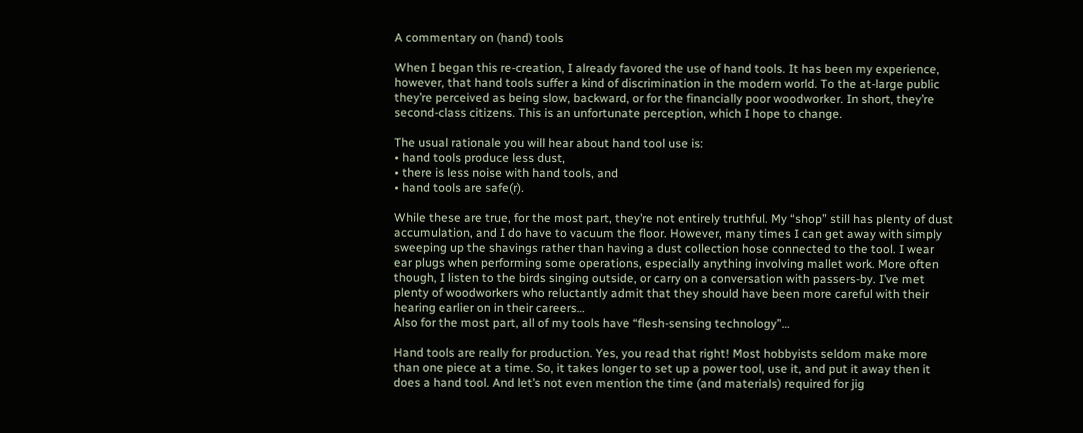A commentary on (hand) tools

When I began this re-creation, I already favored the use of hand tools. It has been my experience, however, that hand tools suffer a kind of discrimination in the modern world. To the at-large public they’re perceived as being slow, backward, or for the financially poor woodworker. In short, they’re second-class citizens. This is an unfortunate perception, which I hope to change.

The usual rationale you will hear about hand tool use is:
• hand tools produce less dust,
• there is less noise with hand tools, and
• hand tools are safe(r).

While these are true, for the most part, they’re not entirely truthful. My “shop” still has plenty of dust accumulation, and I do have to vacuum the floor. However, many times I can get away with simply sweeping up the shavings rather than having a dust collection hose connected to the tool. I wear ear plugs when performing some operations, especially anything involving mallet work. More often though, I listen to the birds singing outside, or carry on a conversation with passers-by. I’ve met plenty of woodworkers who reluctantly admit that they should have been more careful with their hearing earlier on in their careers…
Also for the most part, all of my tools have “flesh-sensing technology”…

Hand tools are really for production. Yes, you read that right! Most hobbyists seldom make more than one piece at a time. So, it takes longer to set up a power tool, use it, and put it away then it does a hand tool. And let’s not even mention the time (and materials) required for jig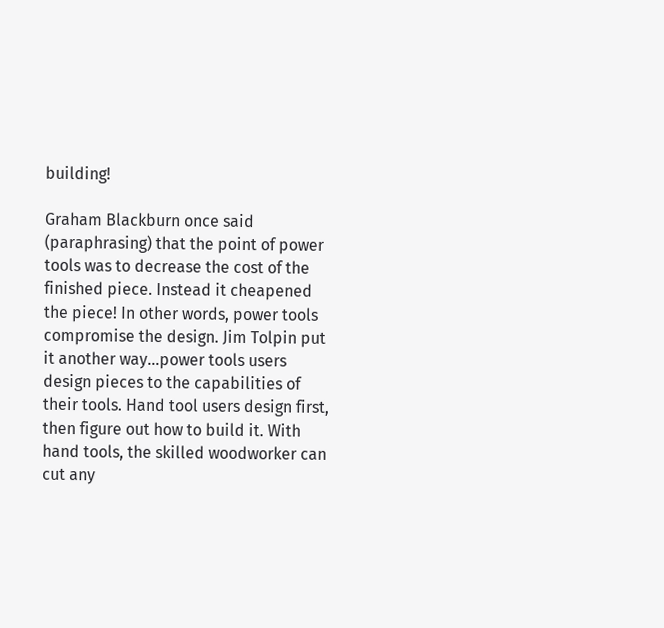building!

Graham Blackburn once said (paraphrasing) that the point of power tools was to decrease the cost of the finished piece. Instead it cheapened the piece! In other words, power tools compromise the design. Jim Tolpin put it another way…power tools users design pieces to the capabilities of their tools. Hand tool users design first, then figure out how to build it. With hand tools, the skilled woodworker can cut any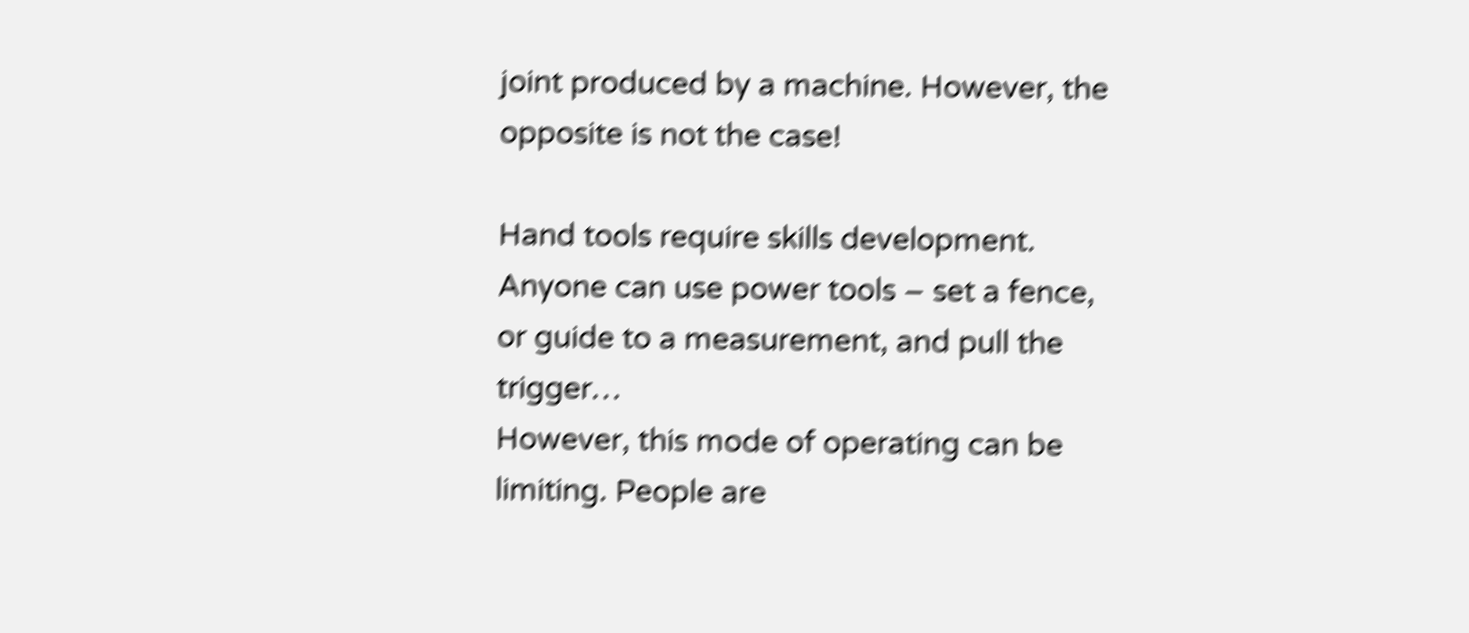joint produced by a machine. However, the opposite is not the case!

Hand tools require skills development. Anyone can use power tools – set a fence, or guide to a measurement, and pull the trigger…
However, this mode of operating can be limiting. People are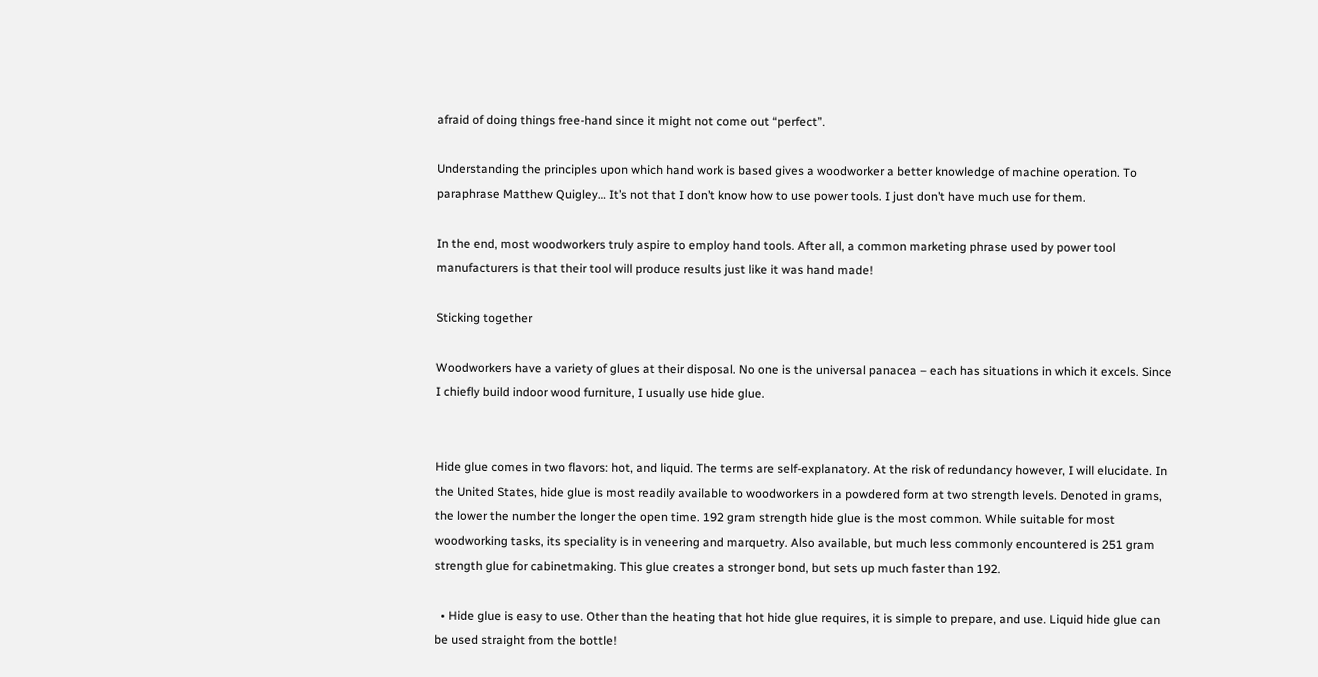afraid of doing things free-hand since it might not come out “perfect”.

Understanding the principles upon which hand work is based gives a woodworker a better knowledge of machine operation. To paraphrase Matthew Quigley… It’s not that I don’t know how to use power tools. I just don’t have much use for them.

In the end, most woodworkers truly aspire to employ hand tools. After all, a common marketing phrase used by power tool manufacturers is that their tool will produce results just like it was hand made!

Sticking together

Woodworkers have a variety of glues at their disposal. No one is the universal panacea – each has situations in which it excels. Since I chiefly build indoor wood furniture, I usually use hide glue.


Hide glue comes in two flavors: hot, and liquid. The terms are self-explanatory. At the risk of redundancy however, I will elucidate. In the United States, hide glue is most readily available to woodworkers in a powdered form at two strength levels. Denoted in grams, the lower the number the longer the open time. 192 gram strength hide glue is the most common. While suitable for most woodworking tasks, its speciality is in veneering and marquetry. Also available, but much less commonly encountered is 251 gram strength glue for cabinetmaking. This glue creates a stronger bond, but sets up much faster than 192.

  • Hide glue is easy to use. Other than the heating that hot hide glue requires, it is simple to prepare, and use. Liquid hide glue can be used straight from the bottle!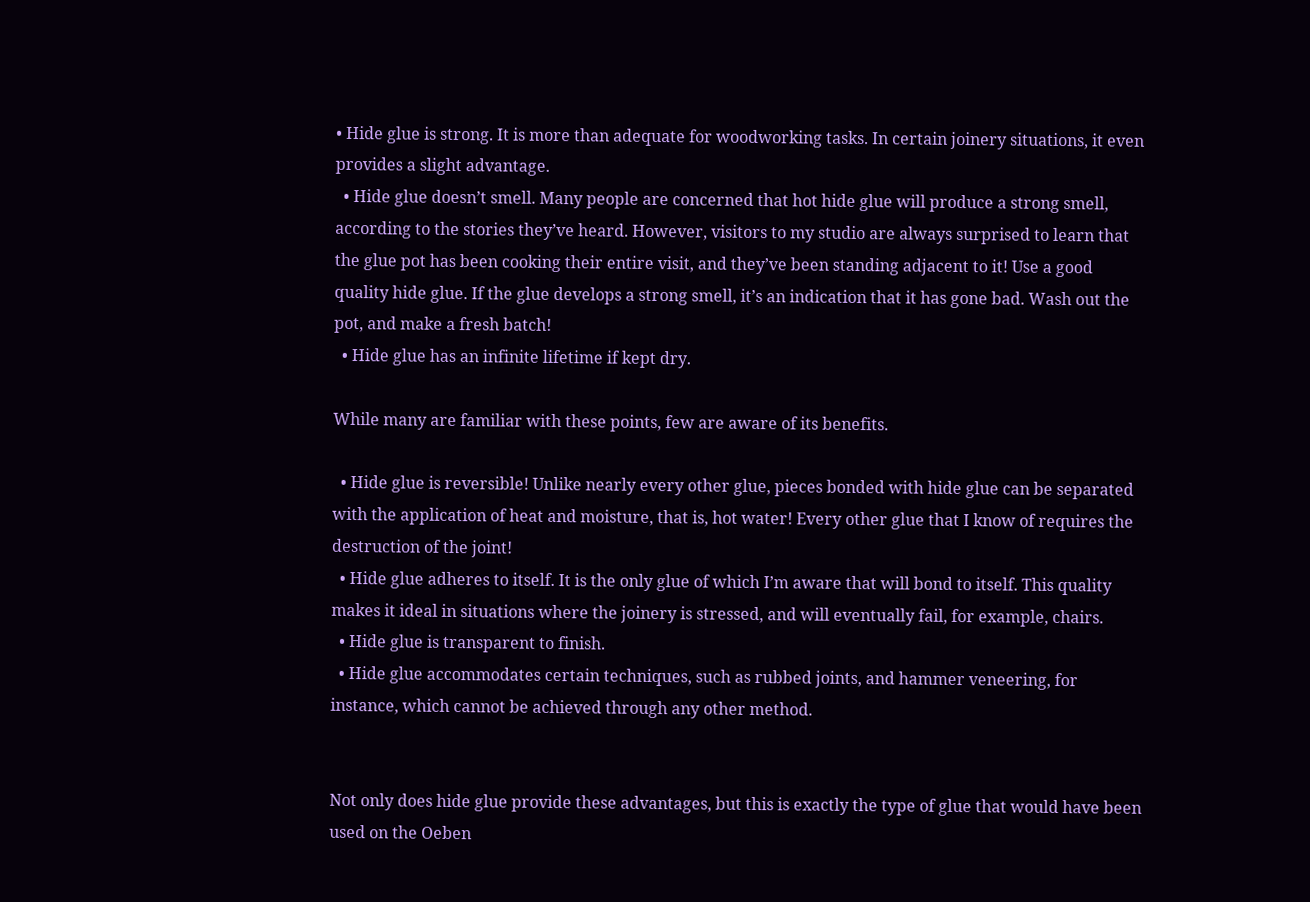• Hide glue is strong. It is more than adequate for woodworking tasks. In certain joinery situations, it even provides a slight advantage.
  • Hide glue doesn’t smell. Many people are concerned that hot hide glue will produce a strong smell, according to the stories they’ve heard. However, visitors to my studio are always surprised to learn that the glue pot has been cooking their entire visit, and they’ve been standing adjacent to it! Use a good quality hide glue. If the glue develops a strong smell, it’s an indication that it has gone bad. Wash out the pot, and make a fresh batch!
  • Hide glue has an infinite lifetime if kept dry.

While many are familiar with these points, few are aware of its benefits.

  • Hide glue is reversible! Unlike nearly every other glue, pieces bonded with hide glue can be separated with the application of heat and moisture, that is, hot water! Every other glue that I know of requires the destruction of the joint!
  • Hide glue adheres to itself. It is the only glue of which I’m aware that will bond to itself. This quality makes it ideal in situations where the joinery is stressed, and will eventually fail, for example, chairs.
  • Hide glue is transparent to finish.
  • Hide glue accommodates certain techniques, such as rubbed joints, and hammer veneering, for instance, which cannot be achieved through any other method.


Not only does hide glue provide these advantages, but this is exactly the type of glue that would have been used on the Oeben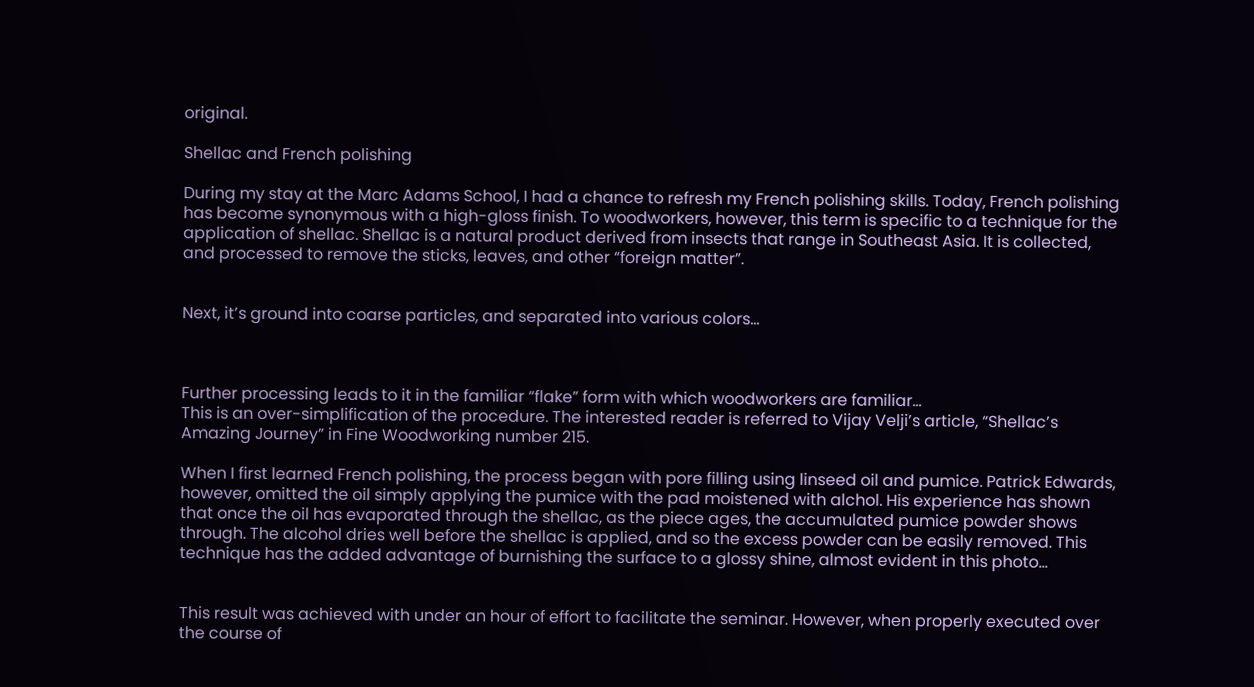original.

Shellac and French polishing

During my stay at the Marc Adams School, I had a chance to refresh my French polishing skills. Today, French polishing has become synonymous with a high-gloss finish. To woodworkers, however, this term is specific to a technique for the application of shellac. Shellac is a natural product derived from insects that range in Southeast Asia. It is collected, and processed to remove the sticks, leaves, and other “foreign matter”.


Next, it’s ground into coarse particles, and separated into various colors…



Further processing leads to it in the familiar “flake” form with which woodworkers are familiar…
This is an over-simplification of the procedure. The interested reader is referred to Vijay Velji’s article, “Shellac’s Amazing Journey” in Fine Woodworking number 215.

When I first learned French polishing, the process began with pore filling using linseed oil and pumice. Patrick Edwards, however, omitted the oil simply applying the pumice with the pad moistened with alchol. His experience has shown that once the oil has evaporated through the shellac, as the piece ages, the accumulated pumice powder shows through. The alcohol dries well before the shellac is applied, and so the excess powder can be easily removed. This technique has the added advantage of burnishing the surface to a glossy shine, almost evident in this photo…


This result was achieved with under an hour of effort to facilitate the seminar. However, when properly executed over the course of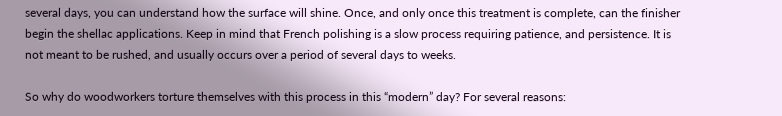several days, you can understand how the surface will shine. Once, and only once this treatment is complete, can the finisher begin the shellac applications. Keep in mind that French polishing is a slow process requiring patience, and persistence. It is not meant to be rushed, and usually occurs over a period of several days to weeks.

So why do woodworkers torture themselves with this process in this “modern” day? For several reasons: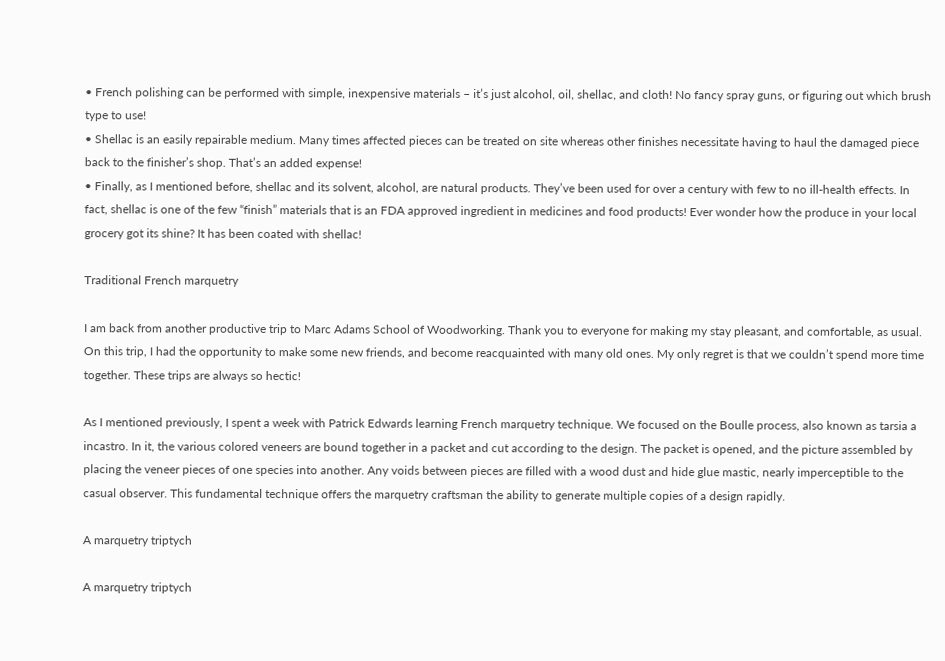• French polishing can be performed with simple, inexpensive materials – it’s just alcohol, oil, shellac, and cloth! No fancy spray guns, or figuring out which brush type to use!
• Shellac is an easily repairable medium. Many times affected pieces can be treated on site whereas other finishes necessitate having to haul the damaged piece back to the finisher’s shop. That’s an added expense!
• Finally, as I mentioned before, shellac and its solvent, alcohol, are natural products. They’ve been used for over a century with few to no ill-health effects. In fact, shellac is one of the few “finish” materials that is an FDA approved ingredient in medicines and food products! Ever wonder how the produce in your local grocery got its shine? It has been coated with shellac!

Traditional French marquetry

I am back from another productive trip to Marc Adams School of Woodworking. Thank you to everyone for making my stay pleasant, and comfortable, as usual. On this trip, I had the opportunity to make some new friends, and become reacquainted with many old ones. My only regret is that we couldn’t spend more time together. These trips are always so hectic!

As I mentioned previously, I spent a week with Patrick Edwards learning French marquetry technique. We focused on the Boulle process, also known as tarsia a incastro. In it, the various colored veneers are bound together in a packet and cut according to the design. The packet is opened, and the picture assembled by placing the veneer pieces of one species into another. Any voids between pieces are filled with a wood dust and hide glue mastic, nearly imperceptible to the casual observer. This fundamental technique offers the marquetry craftsman the ability to generate multiple copies of a design rapidly.

A marquetry triptych

A marquetry triptych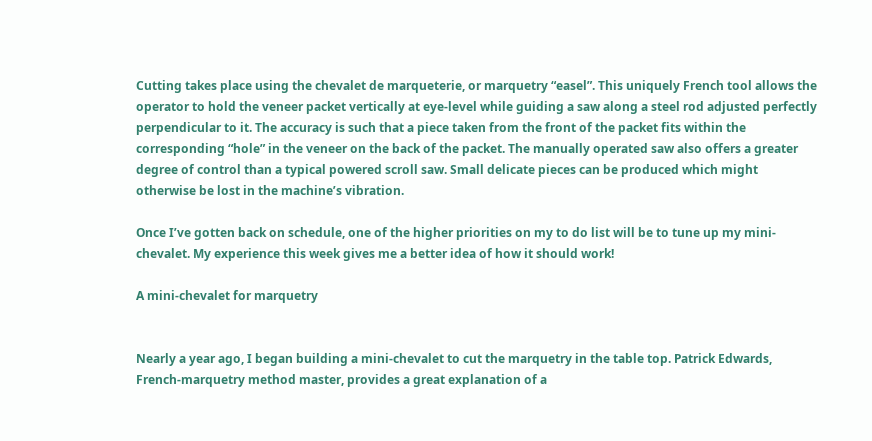Cutting takes place using the chevalet de marqueterie, or marquetry “easel”. This uniquely French tool allows the operator to hold the veneer packet vertically at eye-level while guiding a saw along a steel rod adjusted perfectly perpendicular to it. The accuracy is such that a piece taken from the front of the packet fits within the corresponding “hole” in the veneer on the back of the packet. The manually operated saw also offers a greater degree of control than a typical powered scroll saw. Small delicate pieces can be produced which might otherwise be lost in the machine’s vibration.

Once I’ve gotten back on schedule, one of the higher priorities on my to do list will be to tune up my mini-chevalet. My experience this week gives me a better idea of how it should work!

A mini-chevalet for marquetry


Nearly a year ago, I began building a mini-chevalet to cut the marquetry in the table top. Patrick Edwards, French-marquetry method master, provides a great explanation of a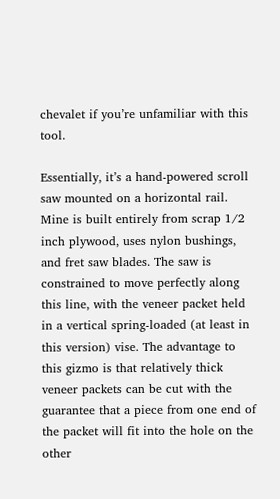chevalet if you’re unfamiliar with this tool.

Essentially, it’s a hand-powered scroll saw mounted on a horizontal rail. Mine is built entirely from scrap 1/2 inch plywood, uses nylon bushings, and fret saw blades. The saw is constrained to move perfectly along this line, with the veneer packet held in a vertical spring-loaded (at least in this version) vise. The advantage to this gizmo is that relatively thick veneer packets can be cut with the guarantee that a piece from one end of the packet will fit into the hole on the other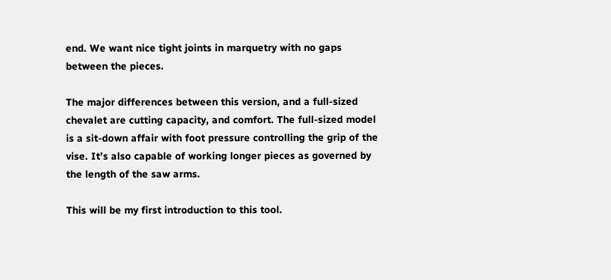end. We want nice tight joints in marquetry with no gaps between the pieces.

The major differences between this version, and a full-sized chevalet are cutting capacity, and comfort. The full-sized model is a sit-down affair with foot pressure controlling the grip of the vise. It’s also capable of working longer pieces as governed by the length of the saw arms.

This will be my first introduction to this tool.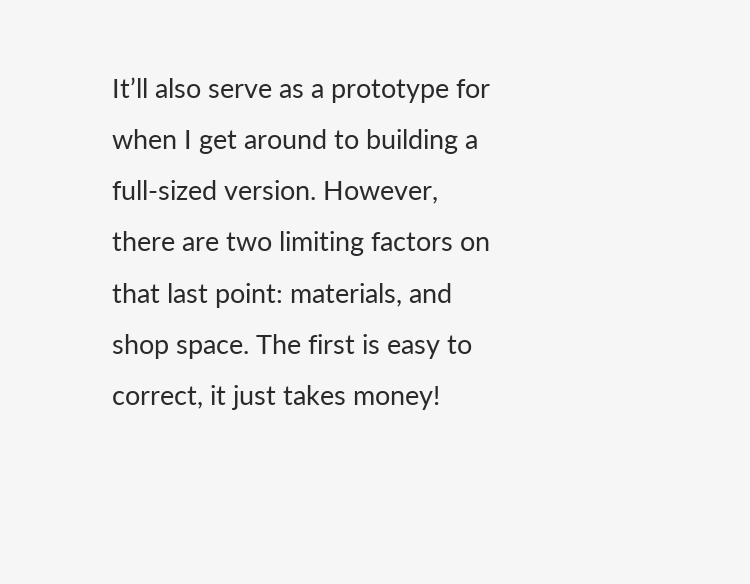It’ll also serve as a prototype for when I get around to building a full-sized version. However, there are two limiting factors on that last point: materials, and shop space. The first is easy to correct, it just takes money!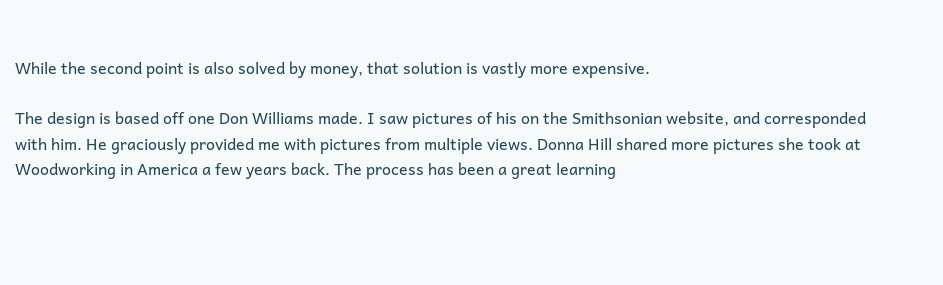While the second point is also solved by money, that solution is vastly more expensive.

The design is based off one Don Williams made. I saw pictures of his on the Smithsonian website, and corresponded with him. He graciously provided me with pictures from multiple views. Donna Hill shared more pictures she took at Woodworking in America a few years back. The process has been a great learning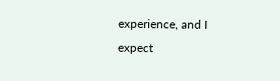experience, and I expect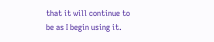that it will continue to be as I begin using it.